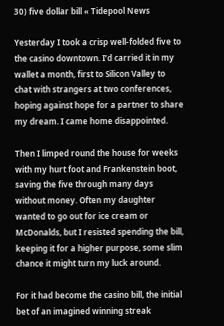30) five dollar bill « Tidepool News

Yesterday I took a crisp well-folded five to the casino downtown. I’d carried it in my wallet a month, first to Silicon Valley to chat with strangers at two conferences, hoping against hope for a partner to share my dream. I came home disappointed.

Then I limped round the house for weeks with my hurt foot and Frankenstein boot, saving the five through many days without money. Often my daughter wanted to go out for ice cream or McDonalds, but I resisted spending the bill, keeping it for a higher purpose, some slim chance it might turn my luck around.

For it had become the casino bill, the initial bet of an imagined winning streak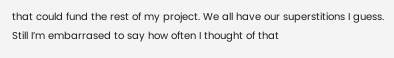that could fund the rest of my project. We all have our superstitions I guess. Still I’m embarrased to say how often I thought of that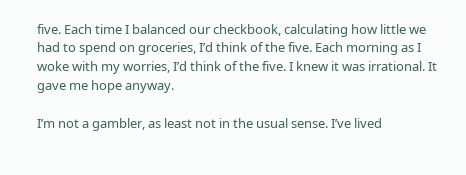five. Each time I balanced our checkbook, calculating how little we had to spend on groceries, I’d think of the five. Each morning as I woke with my worries, I’d think of the five. I knew it was irrational. It gave me hope anyway.

I’m not a gambler, as least not in the usual sense. I’ve lived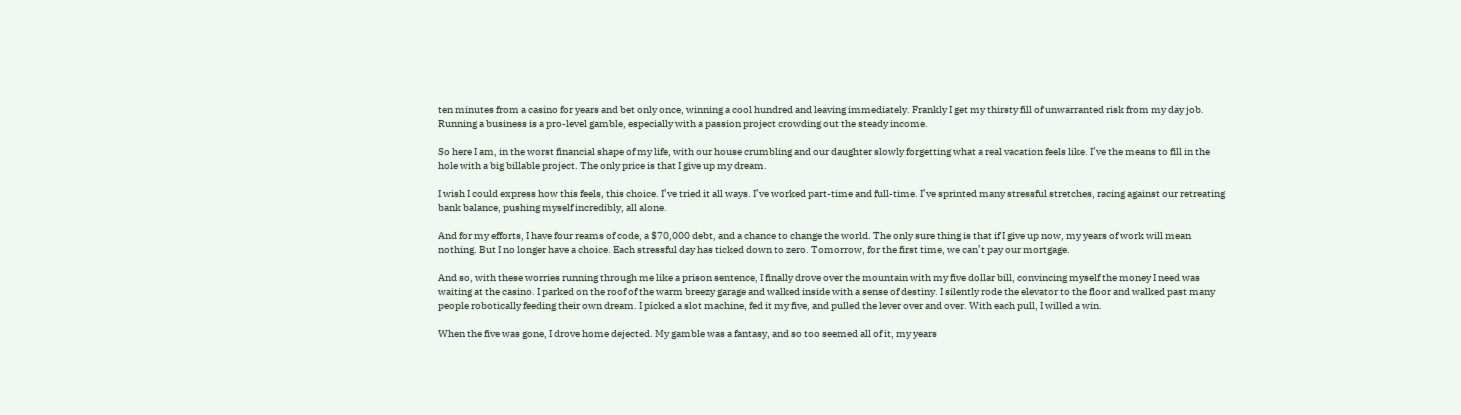ten minutes from a casino for years and bet only once, winning a cool hundred and leaving immediately. Frankly I get my thirsty fill of unwarranted risk from my day job. Running a business is a pro-level gamble, especially with a passion project crowding out the steady income.

So here I am, in the worst financial shape of my life, with our house crumbling and our daughter slowly forgetting what a real vacation feels like. I’ve the means to fill in the hole with a big billable project. The only price is that I give up my dream.

I wish I could express how this feels, this choice. I’ve tried it all ways. I’ve worked part-time and full-time. I’ve sprinted many stressful stretches, racing against our retreating bank balance, pushing myself incredibly, all alone.

And for my efforts, I have four reams of code, a $70,000 debt, and a chance to change the world. The only sure thing is that if I give up now, my years of work will mean nothing. But I no longer have a choice. Each stressful day has ticked down to zero. Tomorrow, for the first time, we can’t pay our mortgage.

And so, with these worries running through me like a prison sentence, I finally drove over the mountain with my five dollar bill, convincing myself the money I need was waiting at the casino. I parked on the roof of the warm breezy garage and walked inside with a sense of destiny. I silently rode the elevator to the floor and walked past many people robotically feeding their own dream. I picked a slot machine, fed it my five, and pulled the lever over and over. With each pull, I willed a win.

When the five was gone, I drove home dejected. My gamble was a fantasy, and so too seemed all of it, my years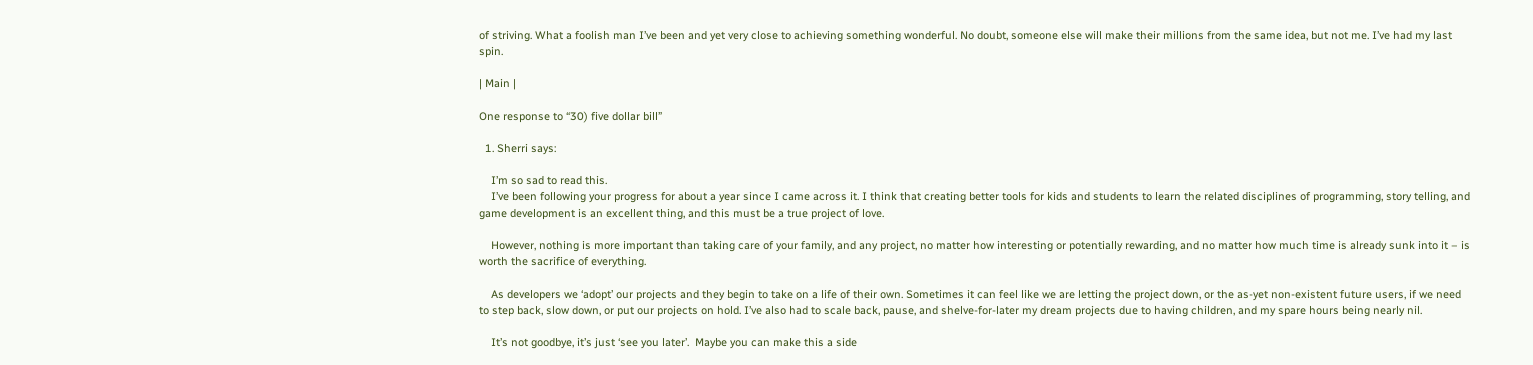of striving. What a foolish man I’ve been and yet very close to achieving something wonderful. No doubt, someone else will make their millions from the same idea, but not me. I’ve had my last spin.

| Main |

One response to “30) five dollar bill”

  1. Sherri says:

    I’m so sad to read this.
    I’ve been following your progress for about a year since I came across it. I think that creating better tools for kids and students to learn the related disciplines of programming, story telling, and game development is an excellent thing, and this must be a true project of love.

    However, nothing is more important than taking care of your family, and any project, no matter how interesting or potentially rewarding, and no matter how much time is already sunk into it – is worth the sacrifice of everything.

    As developers we ‘adopt’ our projects and they begin to take on a life of their own. Sometimes it can feel like we are letting the project down, or the as-yet non-existent future users, if we need to step back, slow down, or put our projects on hold. I’ve also had to scale back, pause, and shelve-for-later my dream projects due to having children, and my spare hours being nearly nil.

    It’s not goodbye, it’s just ‘see you later’.  Maybe you can make this a side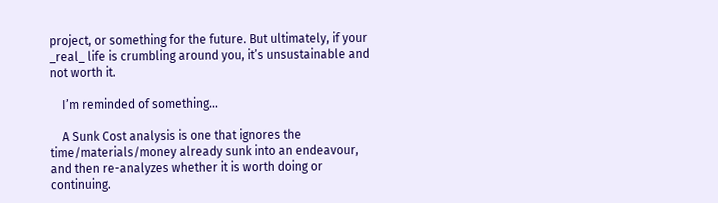project, or something for the future. But ultimately, if your _real_ life is crumbling around you, it’s unsustainable and not worth it.

    I’m reminded of something…

    A Sunk Cost analysis is one that ignores the time/materials/money already sunk into an endeavour, and then re-analyzes whether it is worth doing or continuing.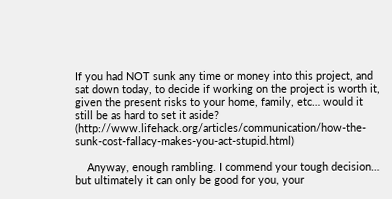If you had NOT sunk any time or money into this project, and sat down today, to decide if working on the project is worth it, given the present risks to your home, family, etc… would it still be as hard to set it aside? (http://www.lifehack.org/articles/communication/how-the-sunk-cost-fallacy-makes-you-act-stupid.html)

    Anyway, enough rambling. I commend your tough decision… but ultimately it can only be good for you, your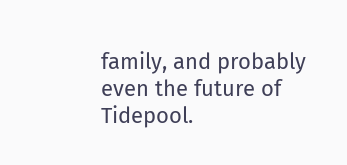family, and probably even the future of Tidepool.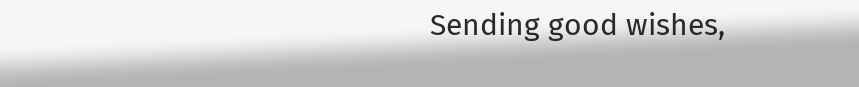Sending good wishes,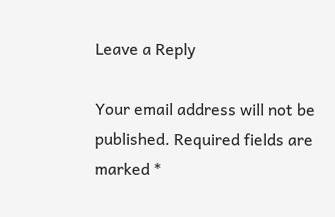Leave a Reply

Your email address will not be published. Required fields are marked *